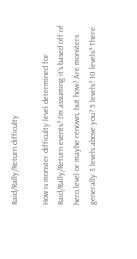Raid/Rally/Return difficulty

How is monster difficulty level determined for Raid/Rally/Return events? I’m assuming it’s based off of hero level or maybe renown, but how? Are monsters generally 3 levels above you? 5 levels? 10 levels? There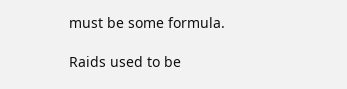must be some formula.

Raids used to be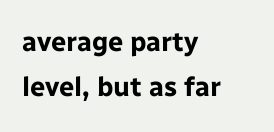average party level, but as far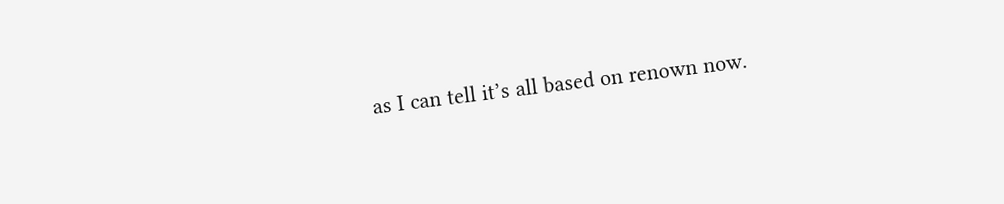as I can tell it’s all based on renown now.